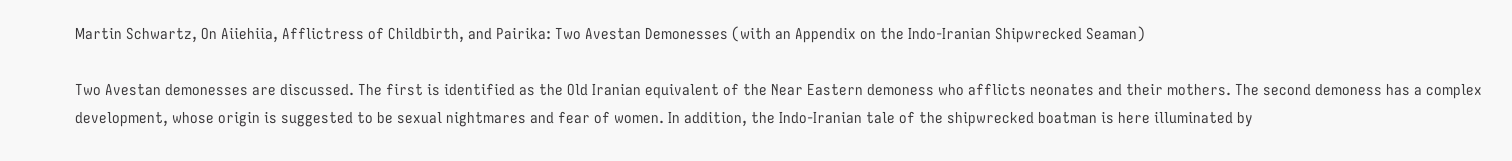Martin Schwartz, On Aiiehiia, Afflictress of Childbirth, and Pairika: Two Avestan Demonesses (with an Appendix on the Indo-Iranian Shipwrecked Seaman)

Two Avestan demonesses are discussed. The first is identified as the Old Iranian equivalent of the Near Eastern demoness who afflicts neonates and their mothers. The second demoness has a complex development, whose origin is suggested to be sexual nightmares and fear of women. In addition, the Indo-Iranian tale of the shipwrecked boatman is here illuminated by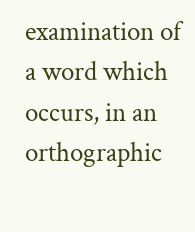examination of a word which occurs, in an orthographic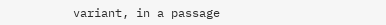variant, in a passage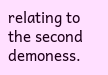relating to the second demoness.